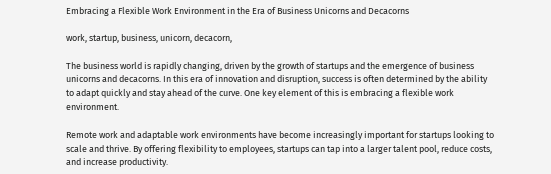Embracing a Flexible Work Environment in the Era of Business Unicorns and Decacorns

work, startup, business, unicorn, decacorn,

The business world is rapidly changing, driven by the growth of startups and the emergence of business unicorns and decacorns. In this era of innovation and disruption, success is often determined by the ability to adapt quickly and stay ahead of the curve. One key element of this is embracing a flexible work environment.

Remote work and adaptable work environments have become increasingly important for startups looking to scale and thrive. By offering flexibility to employees, startups can tap into a larger talent pool, reduce costs, and increase productivity.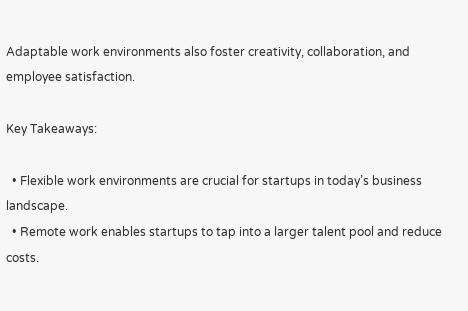Adaptable work environments also foster creativity, collaboration, and employee satisfaction.

Key Takeaways:

  • Flexible work environments are crucial for startups in today’s business landscape.
  • Remote work enables startups to tap into a larger talent pool and reduce costs.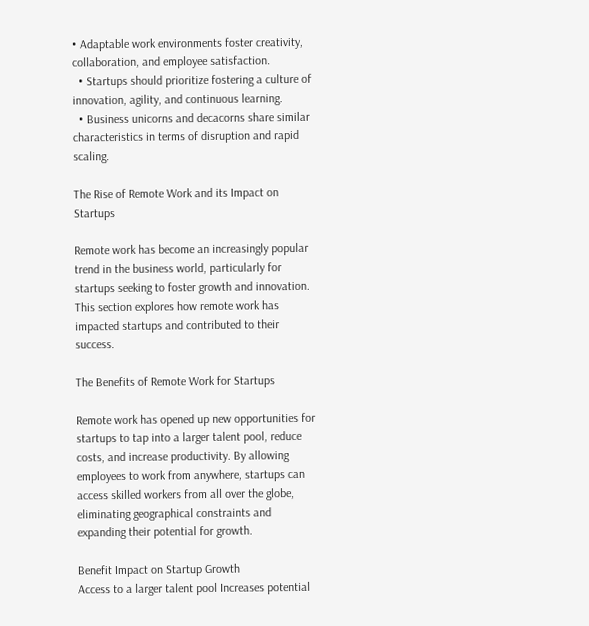• Adaptable work environments foster creativity, collaboration, and employee satisfaction.
  • Startups should prioritize fostering a culture of innovation, agility, and continuous learning.
  • Business unicorns and decacorns share similar characteristics in terms of disruption and rapid scaling.

The Rise of Remote Work and its Impact on Startups

Remote work has become an increasingly popular trend in the business world, particularly for startups seeking to foster growth and innovation. This section explores how remote work has impacted startups and contributed to their success.

The Benefits of Remote Work for Startups

Remote work has opened up new opportunities for startups to tap into a larger talent pool, reduce costs, and increase productivity. By allowing employees to work from anywhere, startups can access skilled workers from all over the globe, eliminating geographical constraints and expanding their potential for growth.

Benefit Impact on Startup Growth
Access to a larger talent pool Increases potential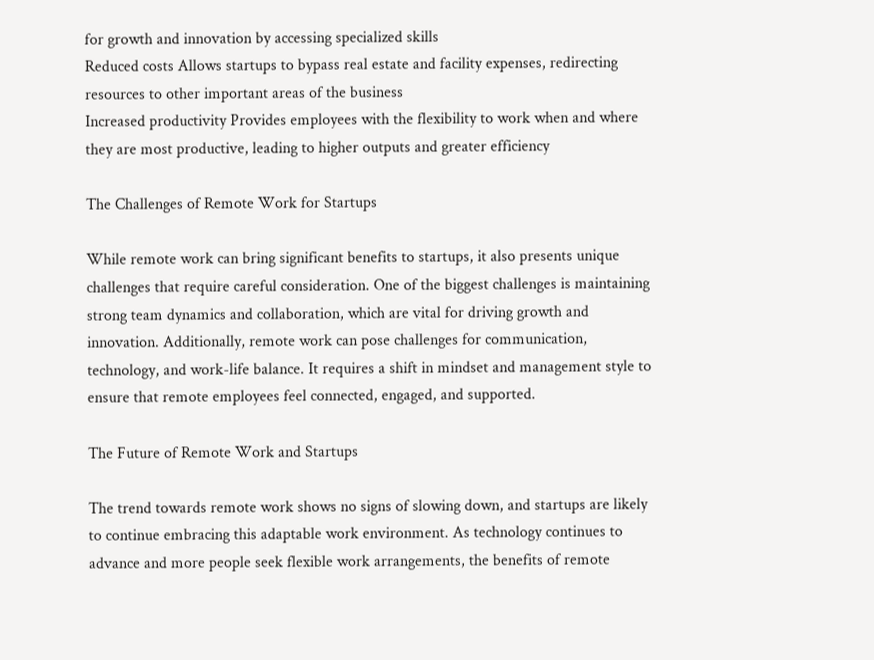for growth and innovation by accessing specialized skills
Reduced costs Allows startups to bypass real estate and facility expenses, redirecting resources to other important areas of the business
Increased productivity Provides employees with the flexibility to work when and where they are most productive, leading to higher outputs and greater efficiency

The Challenges of Remote Work for Startups

While remote work can bring significant benefits to startups, it also presents unique challenges that require careful consideration. One of the biggest challenges is maintaining strong team dynamics and collaboration, which are vital for driving growth and innovation. Additionally, remote work can pose challenges for communication, technology, and work-life balance. It requires a shift in mindset and management style to ensure that remote employees feel connected, engaged, and supported.

The Future of Remote Work and Startups

The trend towards remote work shows no signs of slowing down, and startups are likely to continue embracing this adaptable work environment. As technology continues to advance and more people seek flexible work arrangements, the benefits of remote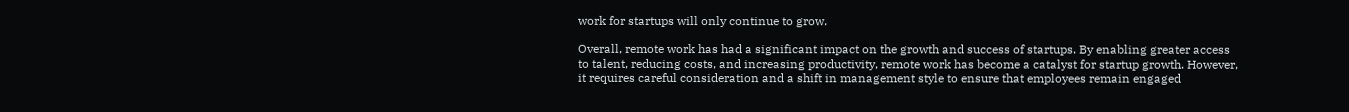work for startups will only continue to grow.

Overall, remote work has had a significant impact on the growth and success of startups. By enabling greater access to talent, reducing costs, and increasing productivity, remote work has become a catalyst for startup growth. However, it requires careful consideration and a shift in management style to ensure that employees remain engaged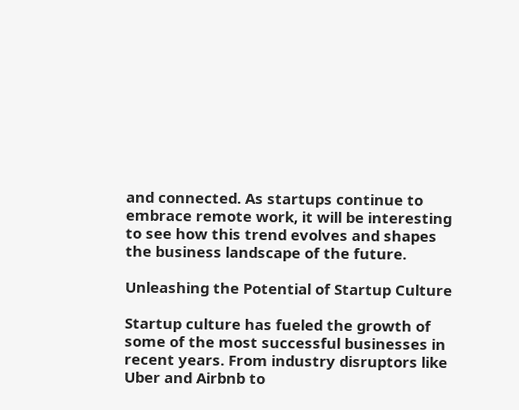and connected. As startups continue to embrace remote work, it will be interesting to see how this trend evolves and shapes the business landscape of the future.

Unleashing the Potential of Startup Culture

Startup culture has fueled the growth of some of the most successful businesses in recent years. From industry disruptors like Uber and Airbnb to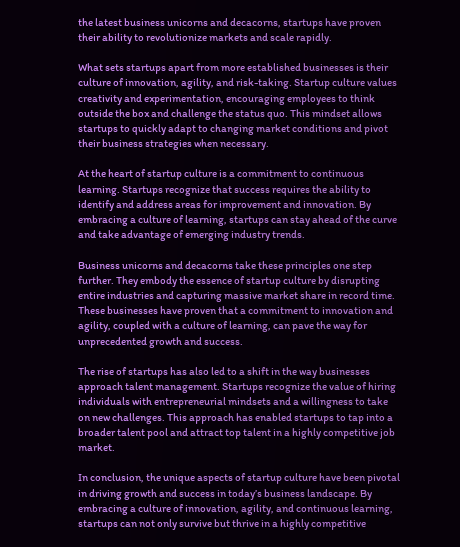the latest business unicorns and decacorns, startups have proven their ability to revolutionize markets and scale rapidly.

What sets startups apart from more established businesses is their culture of innovation, agility, and risk-taking. Startup culture values creativity and experimentation, encouraging employees to think outside the box and challenge the status quo. This mindset allows startups to quickly adapt to changing market conditions and pivot their business strategies when necessary.

At the heart of startup culture is a commitment to continuous learning. Startups recognize that success requires the ability to identify and address areas for improvement and innovation. By embracing a culture of learning, startups can stay ahead of the curve and take advantage of emerging industry trends.

Business unicorns and decacorns take these principles one step further. They embody the essence of startup culture by disrupting entire industries and capturing massive market share in record time. These businesses have proven that a commitment to innovation and agility, coupled with a culture of learning, can pave the way for unprecedented growth and success.

The rise of startups has also led to a shift in the way businesses approach talent management. Startups recognize the value of hiring individuals with entrepreneurial mindsets and a willingness to take on new challenges. This approach has enabled startups to tap into a broader talent pool and attract top talent in a highly competitive job market.

In conclusion, the unique aspects of startup culture have been pivotal in driving growth and success in today’s business landscape. By embracing a culture of innovation, agility, and continuous learning, startups can not only survive but thrive in a highly competitive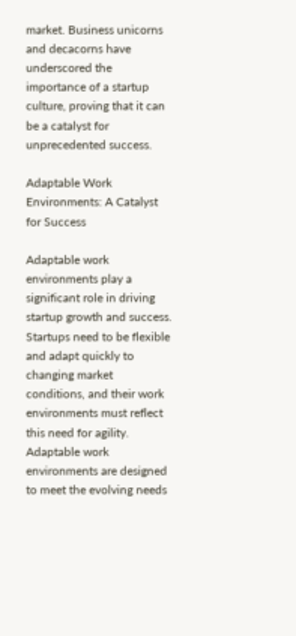market. Business unicorns and decacorns have underscored the importance of a startup culture, proving that it can be a catalyst for unprecedented success.

Adaptable Work Environments: A Catalyst for Success

Adaptable work environments play a significant role in driving startup growth and success. Startups need to be flexible and adapt quickly to changing market conditions, and their work environments must reflect this need for agility. Adaptable work environments are designed to meet the evolving needs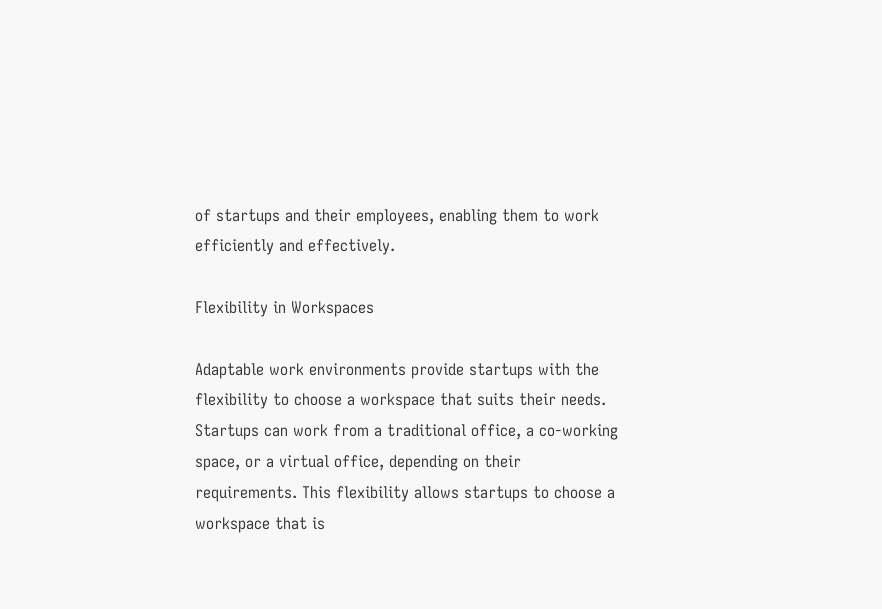of startups and their employees, enabling them to work efficiently and effectively.

Flexibility in Workspaces

Adaptable work environments provide startups with the flexibility to choose a workspace that suits their needs. Startups can work from a traditional office, a co-working space, or a virtual office, depending on their requirements. This flexibility allows startups to choose a workspace that is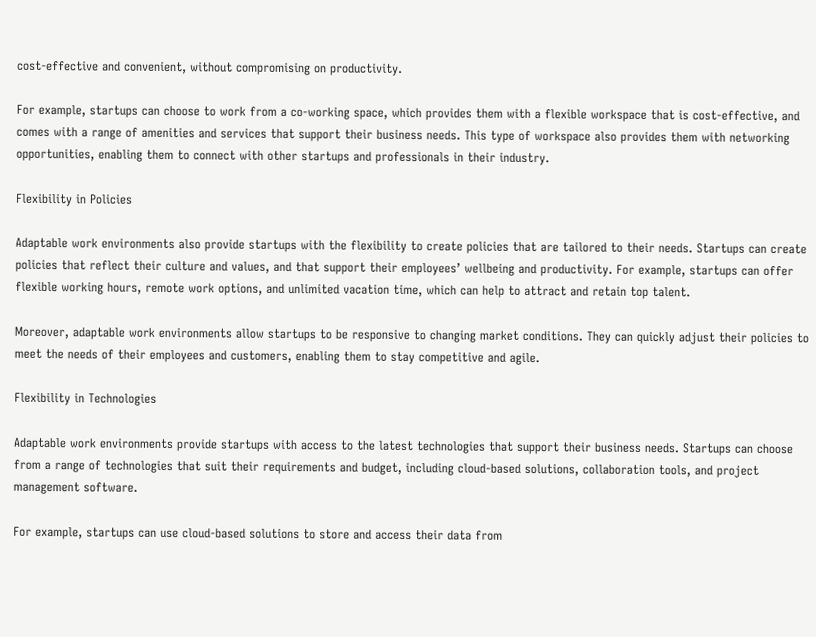cost-effective and convenient, without compromising on productivity.

For example, startups can choose to work from a co-working space, which provides them with a flexible workspace that is cost-effective, and comes with a range of amenities and services that support their business needs. This type of workspace also provides them with networking opportunities, enabling them to connect with other startups and professionals in their industry.

Flexibility in Policies

Adaptable work environments also provide startups with the flexibility to create policies that are tailored to their needs. Startups can create policies that reflect their culture and values, and that support their employees’ wellbeing and productivity. For example, startups can offer flexible working hours, remote work options, and unlimited vacation time, which can help to attract and retain top talent.

Moreover, adaptable work environments allow startups to be responsive to changing market conditions. They can quickly adjust their policies to meet the needs of their employees and customers, enabling them to stay competitive and agile.

Flexibility in Technologies

Adaptable work environments provide startups with access to the latest technologies that support their business needs. Startups can choose from a range of technologies that suit their requirements and budget, including cloud-based solutions, collaboration tools, and project management software.

For example, startups can use cloud-based solutions to store and access their data from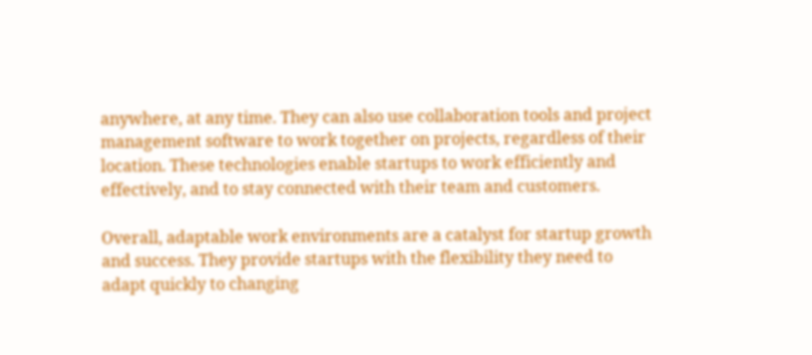anywhere, at any time. They can also use collaboration tools and project management software to work together on projects, regardless of their location. These technologies enable startups to work efficiently and effectively, and to stay connected with their team and customers.

Overall, adaptable work environments are a catalyst for startup growth and success. They provide startups with the flexibility they need to adapt quickly to changing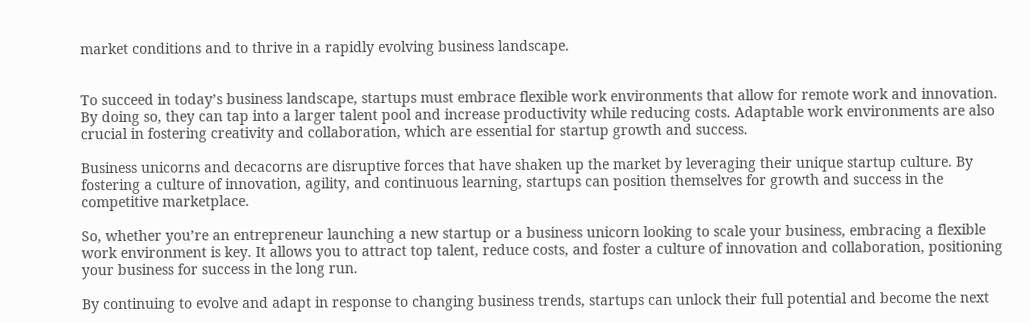market conditions and to thrive in a rapidly evolving business landscape.


To succeed in today’s business landscape, startups must embrace flexible work environments that allow for remote work and innovation. By doing so, they can tap into a larger talent pool and increase productivity while reducing costs. Adaptable work environments are also crucial in fostering creativity and collaboration, which are essential for startup growth and success.

Business unicorns and decacorns are disruptive forces that have shaken up the market by leveraging their unique startup culture. By fostering a culture of innovation, agility, and continuous learning, startups can position themselves for growth and success in the competitive marketplace.

So, whether you’re an entrepreneur launching a new startup or a business unicorn looking to scale your business, embracing a flexible work environment is key. It allows you to attract top talent, reduce costs, and foster a culture of innovation and collaboration, positioning your business for success in the long run.

By continuing to evolve and adapt in response to changing business trends, startups can unlock their full potential and become the next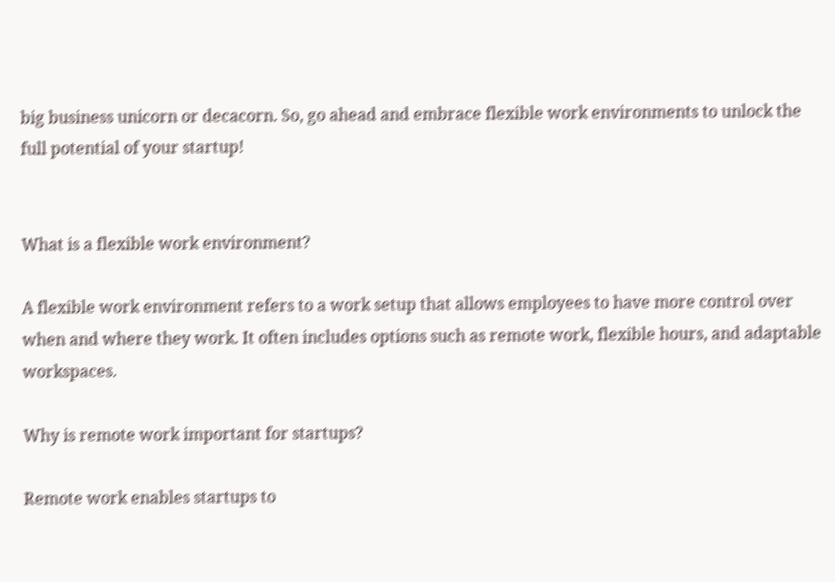big business unicorn or decacorn. So, go ahead and embrace flexible work environments to unlock the full potential of your startup!


What is a flexible work environment?

A flexible work environment refers to a work setup that allows employees to have more control over when and where they work. It often includes options such as remote work, flexible hours, and adaptable workspaces.

Why is remote work important for startups?

Remote work enables startups to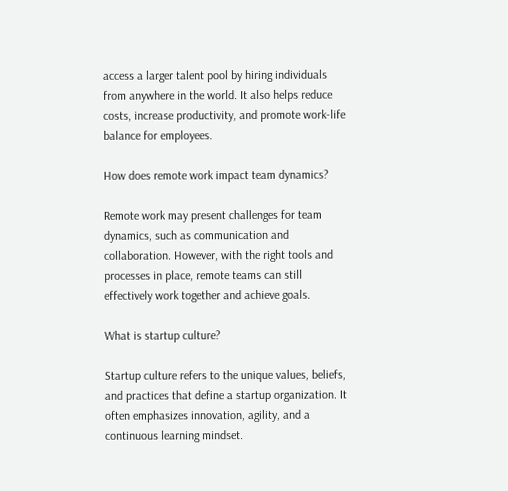access a larger talent pool by hiring individuals from anywhere in the world. It also helps reduce costs, increase productivity, and promote work-life balance for employees.

How does remote work impact team dynamics?

Remote work may present challenges for team dynamics, such as communication and collaboration. However, with the right tools and processes in place, remote teams can still effectively work together and achieve goals.

What is startup culture?

Startup culture refers to the unique values, beliefs, and practices that define a startup organization. It often emphasizes innovation, agility, and a continuous learning mindset.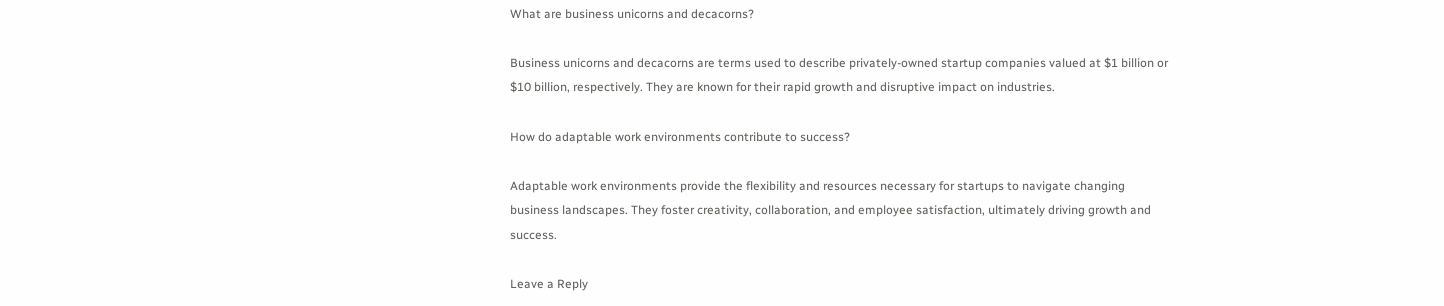What are business unicorns and decacorns?

Business unicorns and decacorns are terms used to describe privately-owned startup companies valued at $1 billion or $10 billion, respectively. They are known for their rapid growth and disruptive impact on industries.

How do adaptable work environments contribute to success?

Adaptable work environments provide the flexibility and resources necessary for startups to navigate changing business landscapes. They foster creativity, collaboration, and employee satisfaction, ultimately driving growth and success.

Leave a Reply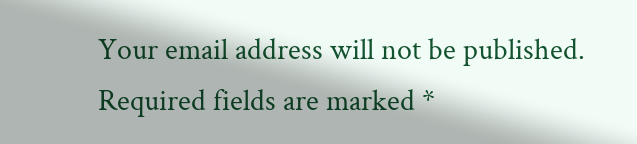Your email address will not be published. Required fields are marked *